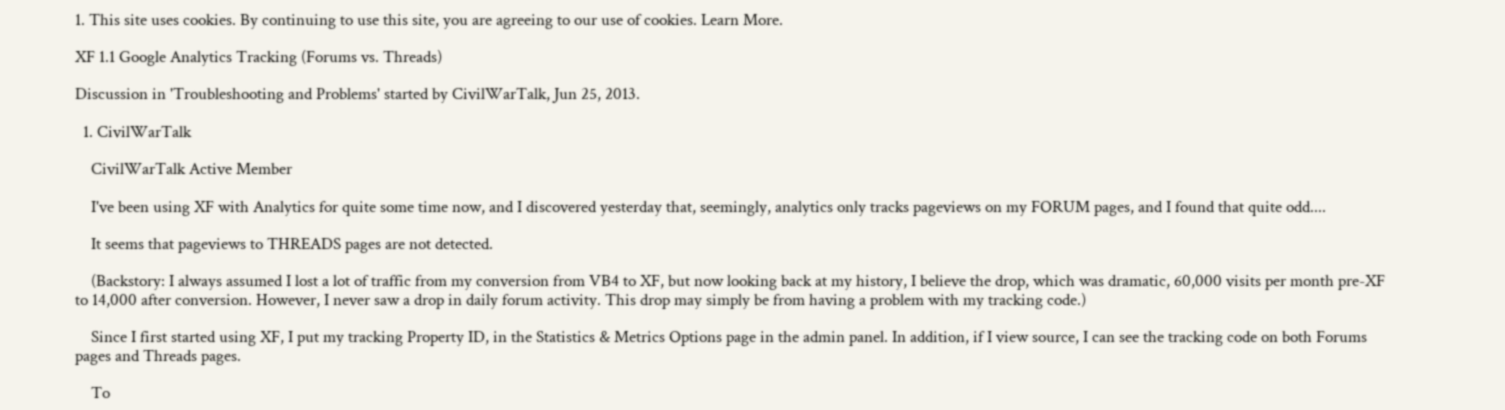1. This site uses cookies. By continuing to use this site, you are agreeing to our use of cookies. Learn More.

XF 1.1 Google Analytics Tracking (Forums vs. Threads)

Discussion in 'Troubleshooting and Problems' started by CivilWarTalk, Jun 25, 2013.

  1. CivilWarTalk

    CivilWarTalk Active Member

    I've been using XF with Analytics for quite some time now, and I discovered yesterday that, seemingly, analytics only tracks pageviews on my FORUM pages, and I found that quite odd....

    It seems that pageviews to THREADS pages are not detected.

    (Backstory: I always assumed I lost a lot of traffic from my conversion from VB4 to XF, but now looking back at my history, I believe the drop, which was dramatic, 60,000 visits per month pre-XF to 14,000 after conversion. However, I never saw a drop in daily forum activity. This drop may simply be from having a problem with my tracking code.)

    Since I first started using XF, I put my tracking Property ID, in the Statistics & Metrics Options page in the admin panel. In addition, if I view source, I can see the tracking code on both Forums pages and Threads pages.

    To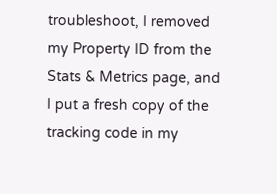troubleshoot, I removed my Property ID from the Stats & Metrics page, and I put a fresh copy of the tracking code in my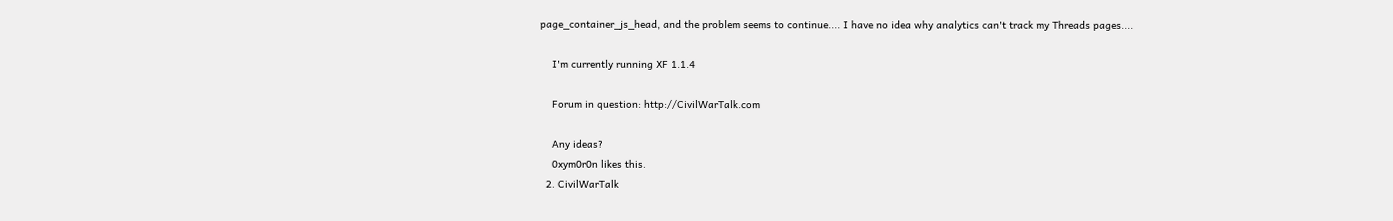page_container_js_head, and the problem seems to continue.... I have no idea why analytics can't track my Threads pages....

    I'm currently running XF 1.1.4

    Forum in question: http://CivilWarTalk.com

    Any ideas?
    0xym0r0n likes this.
  2. CivilWarTalk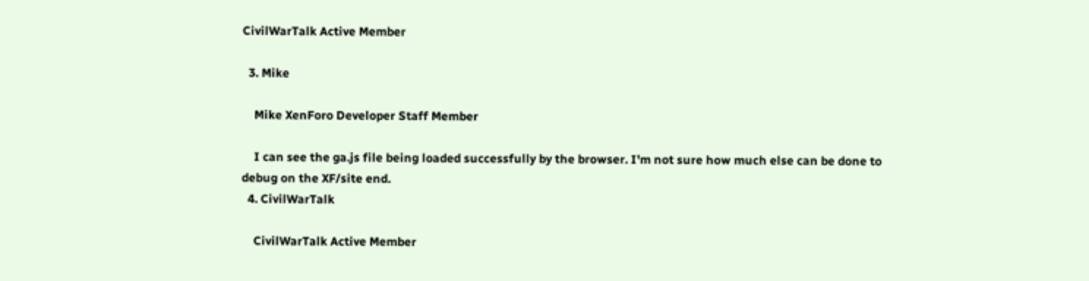CivilWarTalk Active Member

  3. Mike

    Mike XenForo Developer Staff Member

    I can see the ga.js file being loaded successfully by the browser. I'm not sure how much else can be done to debug on the XF/site end.
  4. CivilWarTalk

    CivilWarTalk Active Member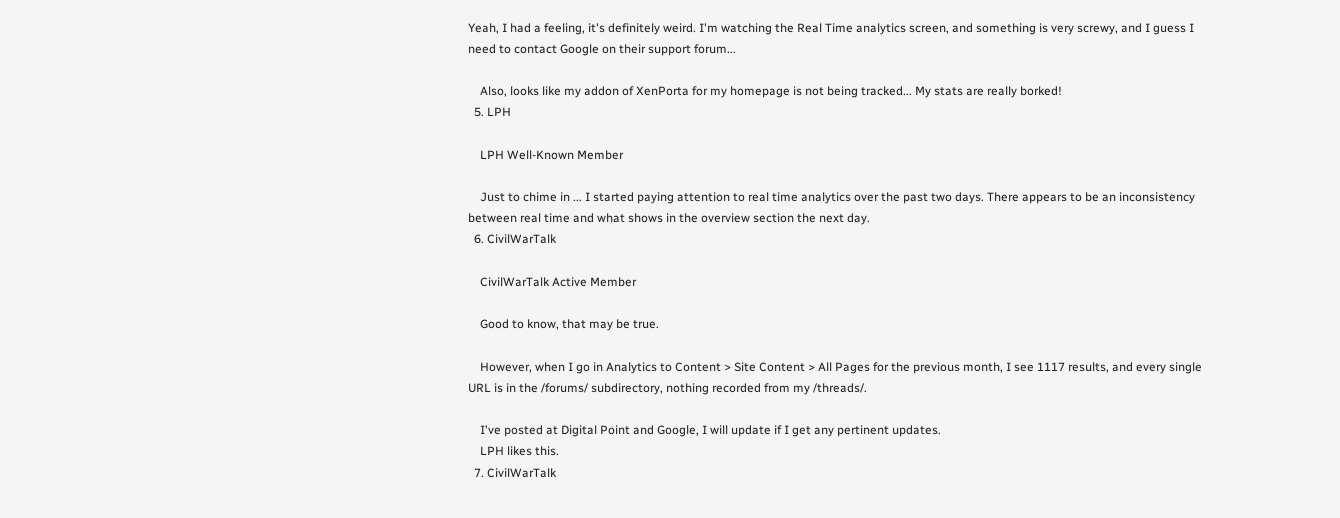Yeah, I had a feeling, it's definitely weird. I'm watching the Real Time analytics screen, and something is very screwy, and I guess I need to contact Google on their support forum...

    Also, looks like my addon of XenPorta for my homepage is not being tracked... My stats are really borked!
  5. LPH

    LPH Well-Known Member

    Just to chime in ... I started paying attention to real time analytics over the past two days. There appears to be an inconsistency between real time and what shows in the overview section the next day.
  6. CivilWarTalk

    CivilWarTalk Active Member

    Good to know, that may be true.

    However, when I go in Analytics to Content > Site Content > All Pages for the previous month, I see 1117 results, and every single URL is in the /forums/ subdirectory, nothing recorded from my /threads/.

    I've posted at Digital Point and Google, I will update if I get any pertinent updates.
    LPH likes this.
  7. CivilWarTalk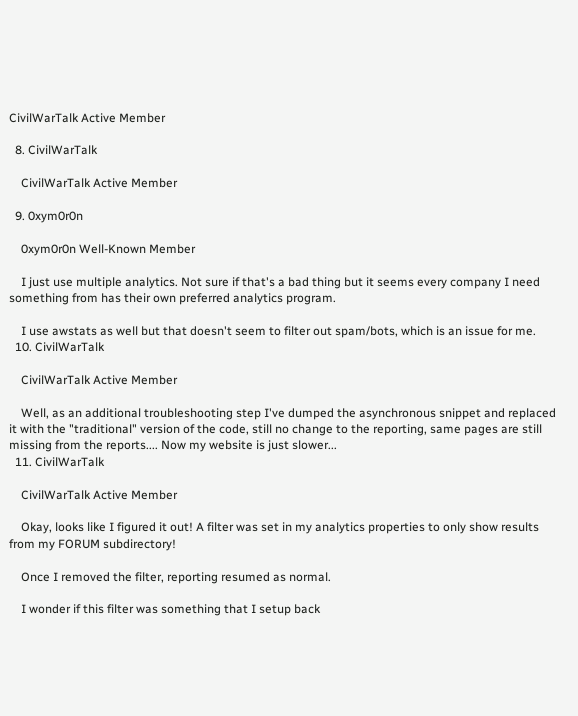CivilWarTalk Active Member

  8. CivilWarTalk

    CivilWarTalk Active Member

  9. 0xym0r0n

    0xym0r0n Well-Known Member

    I just use multiple analytics. Not sure if that's a bad thing but it seems every company I need something from has their own preferred analytics program.

    I use awstats as well but that doesn't seem to filter out spam/bots, which is an issue for me.
  10. CivilWarTalk

    CivilWarTalk Active Member

    Well, as an additional troubleshooting step I've dumped the asynchronous snippet and replaced it with the "traditional" version of the code, still no change to the reporting, same pages are still missing from the reports.... Now my website is just slower...
  11. CivilWarTalk

    CivilWarTalk Active Member

    Okay, looks like I figured it out! A filter was set in my analytics properties to only show results from my FORUM subdirectory!

    Once I removed the filter, reporting resumed as normal.

    I wonder if this filter was something that I setup back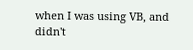when I was using VB, and didn't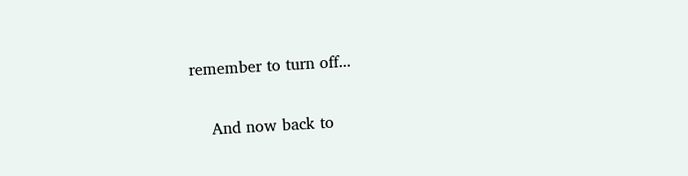remember to turn off...

    And now back to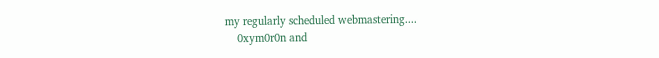my regularly scheduled webmastering....
    0xym0r0n and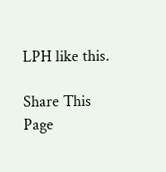LPH like this.

Share This Page